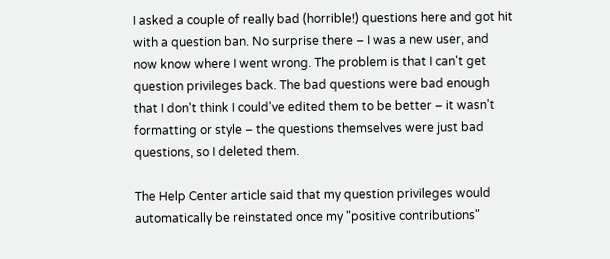I asked a couple of really bad (horrible!) questions here and got hit with a question ban. No surprise there – I was a new user, and now know where I went wrong. The problem is that I can't get question privileges back. The bad questions were bad enough that I don't think I could've edited them to be better – it wasn't formatting or style – the questions themselves were just bad questions, so I deleted them.

The Help Center article said that my question privileges would automatically be reinstated once my "positive contributions"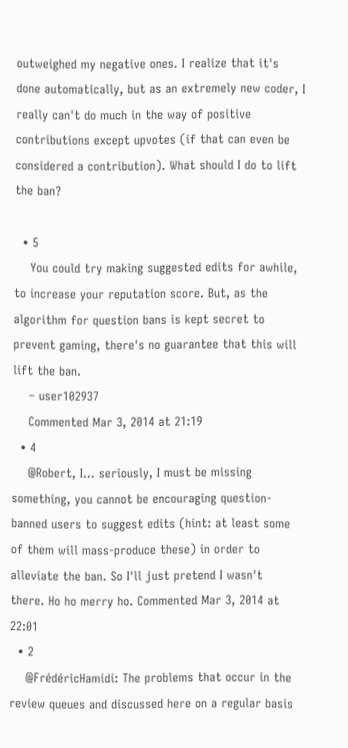outweighed my negative ones. I realize that it's done automatically, but as an extremely new coder, I really can't do much in the way of positive contributions except upvotes (if that can even be considered a contribution). What should I do to lift the ban?

  • 5
    You could try making suggested edits for awhile, to increase your reputation score. But, as the algorithm for question bans is kept secret to prevent gaming, there's no guarantee that this will lift the ban.
    – user102937
    Commented Mar 3, 2014 at 21:19
  • 4
    @Robert, I... seriously, I must be missing something, you cannot be encouraging question-banned users to suggest edits (hint: at least some of them will mass-produce these) in order to alleviate the ban. So I'll just pretend I wasn't there. Ho ho merry ho. Commented Mar 3, 2014 at 22:01
  • 2
    @FrédéricHamidi: The problems that occur in the review queues and discussed here on a regular basis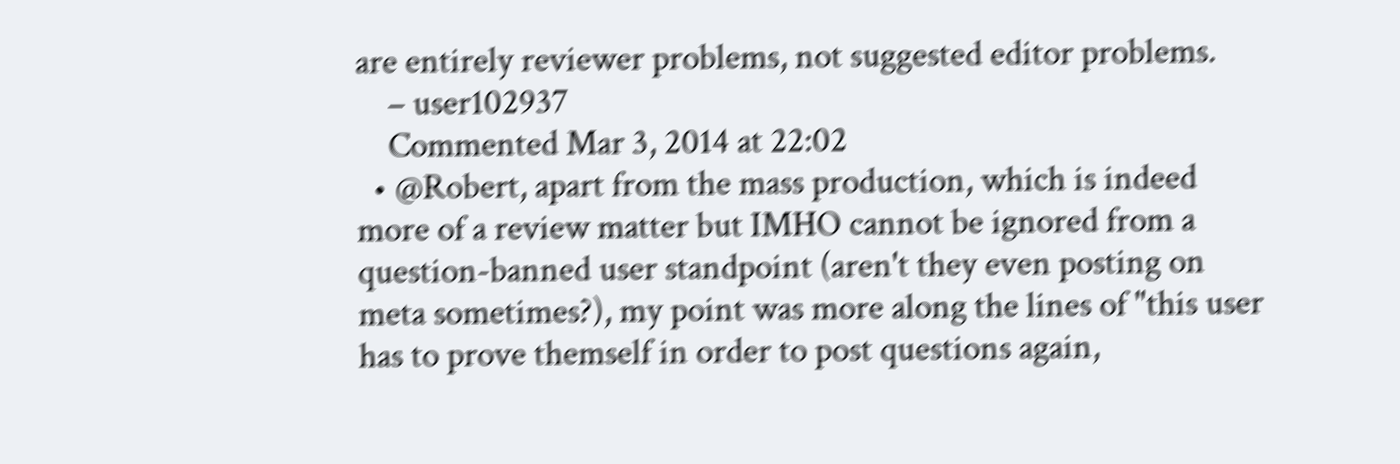are entirely reviewer problems, not suggested editor problems.
    – user102937
    Commented Mar 3, 2014 at 22:02
  • @Robert, apart from the mass production, which is indeed more of a review matter but IMHO cannot be ignored from a question-banned user standpoint (aren't they even posting on meta sometimes?), my point was more along the lines of "this user has to prove themself in order to post questions again,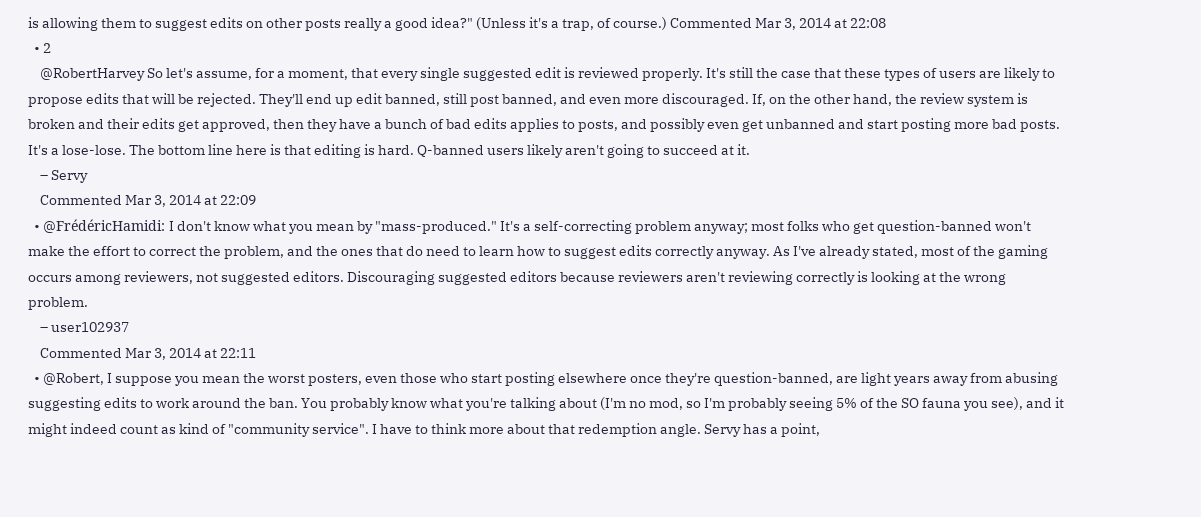is allowing them to suggest edits on other posts really a good idea?" (Unless it's a trap, of course.) Commented Mar 3, 2014 at 22:08
  • 2
    @RobertHarvey So let's assume, for a moment, that every single suggested edit is reviewed properly. It's still the case that these types of users are likely to propose edits that will be rejected. They'll end up edit banned, still post banned, and even more discouraged. If, on the other hand, the review system is broken and their edits get approved, then they have a bunch of bad edits applies to posts, and possibly even get unbanned and start posting more bad posts. It's a lose-lose. The bottom line here is that editing is hard. Q-banned users likely aren't going to succeed at it.
    – Servy
    Commented Mar 3, 2014 at 22:09
  • @FrédéricHamidi: I don't know what you mean by "mass-produced." It's a self-correcting problem anyway; most folks who get question-banned won't make the effort to correct the problem, and the ones that do need to learn how to suggest edits correctly anyway. As I've already stated, most of the gaming occurs among reviewers, not suggested editors. Discouraging suggested editors because reviewers aren't reviewing correctly is looking at the wrong problem.
    – user102937
    Commented Mar 3, 2014 at 22:11
  • @Robert, I suppose you mean the worst posters, even those who start posting elsewhere once they're question-banned, are light years away from abusing suggesting edits to work around the ban. You probably know what you're talking about (I'm no mod, so I'm probably seeing 5% of the SO fauna you see), and it might indeed count as kind of "community service". I have to think more about that redemption angle. Servy has a point,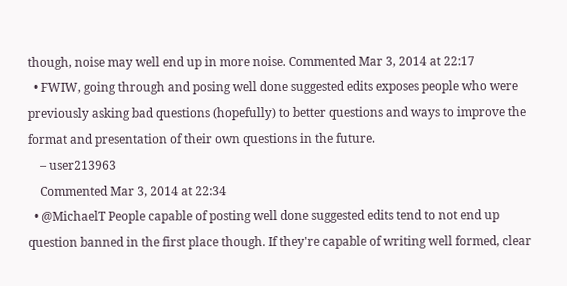though, noise may well end up in more noise. Commented Mar 3, 2014 at 22:17
  • FWIW, going through and posing well done suggested edits exposes people who were previously asking bad questions (hopefully) to better questions and ways to improve the format and presentation of their own questions in the future.
    – user213963
    Commented Mar 3, 2014 at 22:34
  • @MichaelT People capable of posting well done suggested edits tend to not end up question banned in the first place though. If they're capable of writing well formed, clear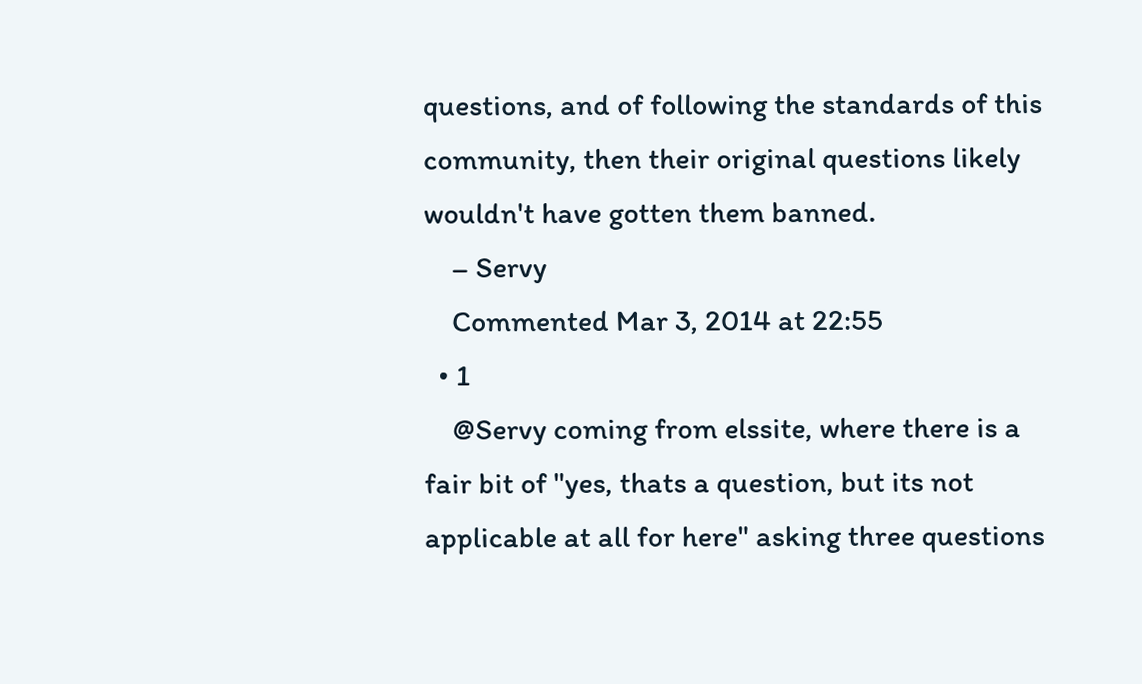questions, and of following the standards of this community, then their original questions likely wouldn't have gotten them banned.
    – Servy
    Commented Mar 3, 2014 at 22:55
  • 1
    @Servy coming from elssite, where there is a fair bit of "yes, thats a question, but its not applicable at all for here" asking three questions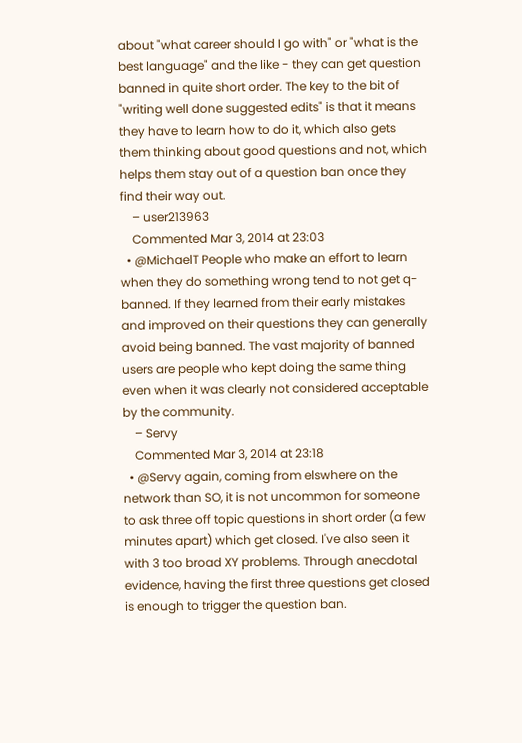about "what career should I go with" or "what is the best language" and the like - they can get question banned in quite short order. The key to the bit of "writing well done suggested edits" is that it means they have to learn how to do it, which also gets them thinking about good questions and not, which helps them stay out of a question ban once they find their way out.
    – user213963
    Commented Mar 3, 2014 at 23:03
  • @MichaelT People who make an effort to learn when they do something wrong tend to not get q-banned. If they learned from their early mistakes and improved on their questions they can generally avoid being banned. The vast majority of banned users are people who kept doing the same thing even when it was clearly not considered acceptable by the community.
    – Servy
    Commented Mar 3, 2014 at 23:18
  • @Servy again, coming from elswhere on the network than SO, it is not uncommon for someone to ask three off topic questions in short order (a few minutes apart) which get closed. I've also seen it with 3 too broad XY problems. Through anecdotal evidence, having the first three questions get closed is enough to trigger the question ban.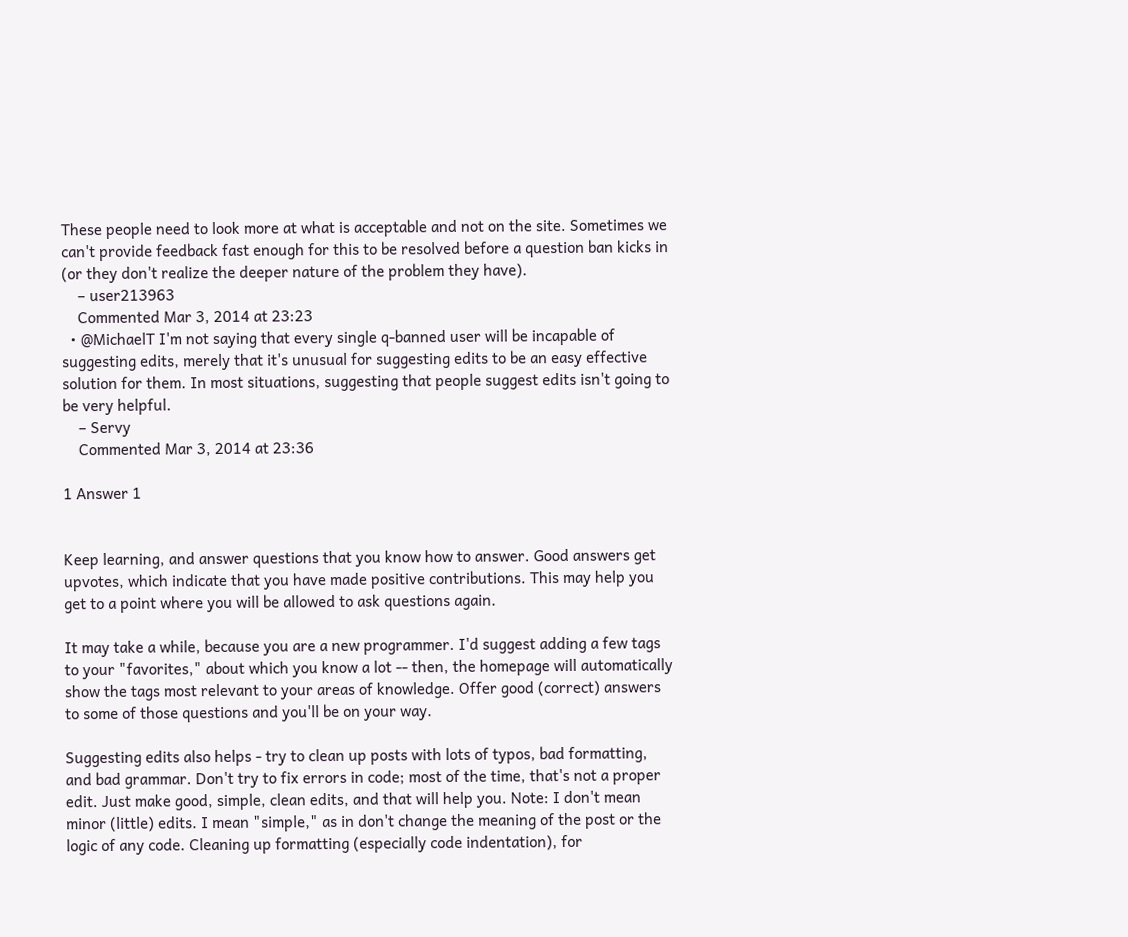These people need to look more at what is acceptable and not on the site. Sometimes we can't provide feedback fast enough for this to be resolved before a question ban kicks in (or they don't realize the deeper nature of the problem they have).
    – user213963
    Commented Mar 3, 2014 at 23:23
  • @MichaelT I'm not saying that every single q-banned user will be incapable of suggesting edits, merely that it's unusual for suggesting edits to be an easy effective solution for them. In most situations, suggesting that people suggest edits isn't going to be very helpful.
    – Servy
    Commented Mar 3, 2014 at 23:36

1 Answer 1


Keep learning, and answer questions that you know how to answer. Good answers get upvotes, which indicate that you have made positive contributions. This may help you get to a point where you will be allowed to ask questions again.

It may take a while, because you are a new programmer. I'd suggest adding a few tags to your "favorites," about which you know a lot -- then, the homepage will automatically show the tags most relevant to your areas of knowledge. Offer good (correct) answers to some of those questions and you'll be on your way.

Suggesting edits also helps - try to clean up posts with lots of typos, bad formatting, and bad grammar. Don't try to fix errors in code; most of the time, that's not a proper edit. Just make good, simple, clean edits, and that will help you. Note: I don't mean minor (little) edits. I mean "simple," as in don't change the meaning of the post or the logic of any code. Cleaning up formatting (especially code indentation), for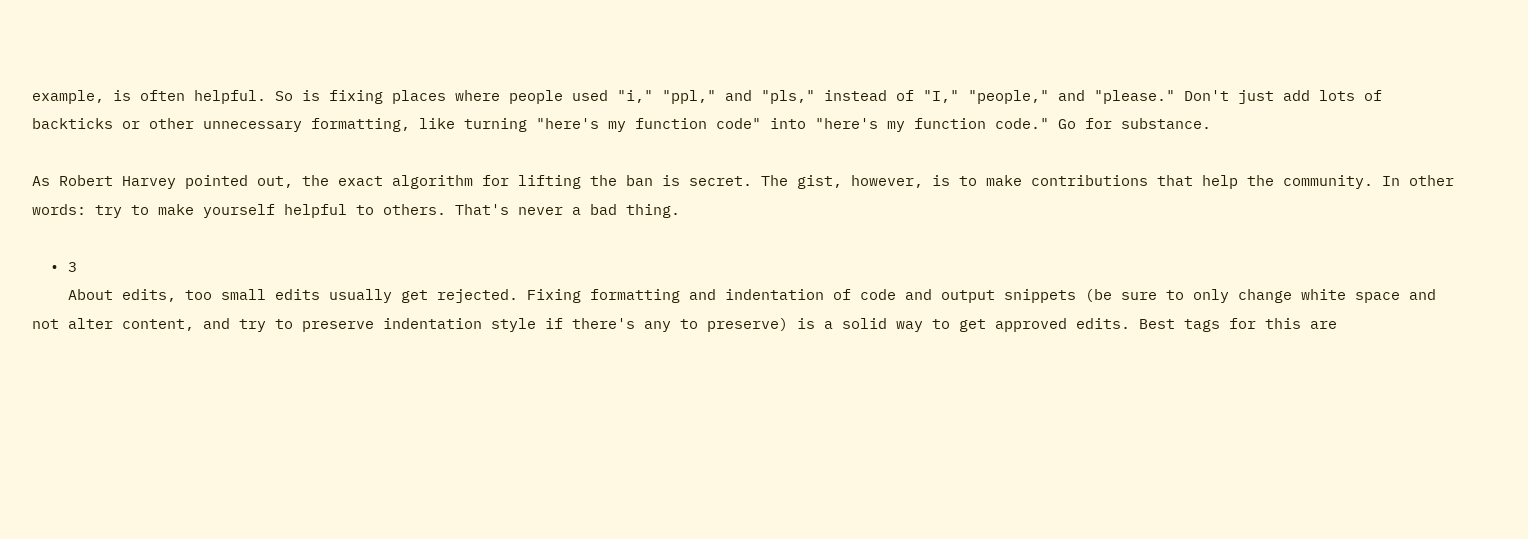example, is often helpful. So is fixing places where people used "i," "ppl," and "pls," instead of "I," "people," and "please." Don't just add lots of backticks or other unnecessary formatting, like turning "here's my function code" into "here's my function code." Go for substance.

As Robert Harvey pointed out, the exact algorithm for lifting the ban is secret. The gist, however, is to make contributions that help the community. In other words: try to make yourself helpful to others. That's never a bad thing.

  • 3
    About edits, too small edits usually get rejected. Fixing formatting and indentation of code and output snippets (be sure to only change white space and not alter content, and try to preserve indentation style if there's any to preserve) is a solid way to get approved edits. Best tags for this are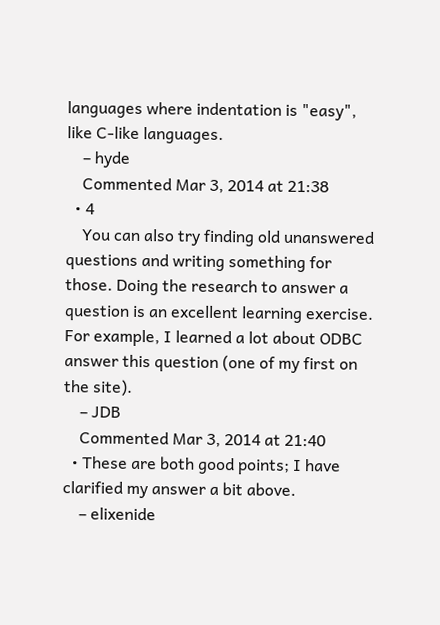languages where indentation is "easy", like C-like languages.
    – hyde
    Commented Mar 3, 2014 at 21:38
  • 4
    You can also try finding old unanswered questions and writing something for those. Doing the research to answer a question is an excellent learning exercise. For example, I learned a lot about ODBC answer this question (one of my first on the site).
    – JDB
    Commented Mar 3, 2014 at 21:40
  • These are both good points; I have clarified my answer a bit above.
    – elixenide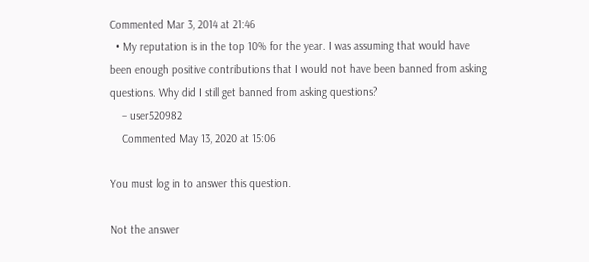Commented Mar 3, 2014 at 21:46
  • My reputation is in the top 10% for the year. I was assuming that would have been enough positive contributions that I would not have been banned from asking questions. Why did I still get banned from asking questions?
    – user520982
    Commented May 13, 2020 at 15:06

You must log in to answer this question.

Not the answer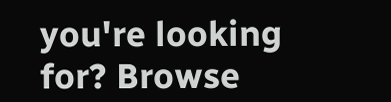you're looking for? Browse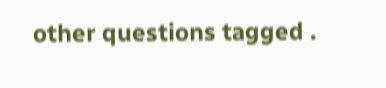other questions tagged .